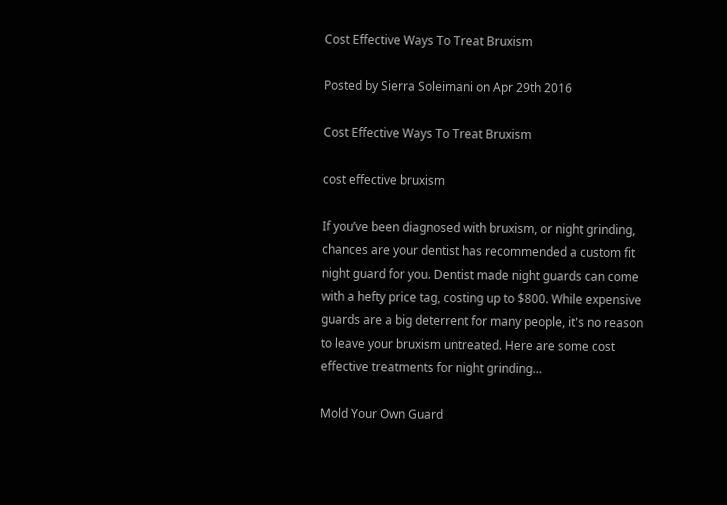Cost Effective Ways To Treat Bruxism

Posted by Sierra Soleimani on Apr 29th 2016

Cost Effective Ways To Treat Bruxism

cost effective bruxism

If you’ve been diagnosed with bruxism, or night grinding, chances are your dentist has recommended a custom fit night guard for you. Dentist made night guards can come with a hefty price tag, costing up to $800. While expensive guards are a big deterrent for many people, it's no reason to leave your bruxism untreated. Here are some cost effective treatments for night grinding…

Mold Your Own Guard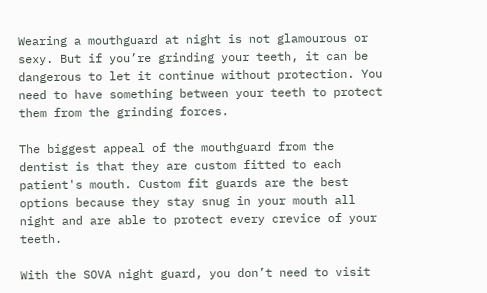Wearing a mouthguard at night is not glamourous or sexy. But if you’re grinding your teeth, it can be dangerous to let it continue without protection. You need to have something between your teeth to protect them from the grinding forces.

The biggest appeal of the mouthguard from the dentist is that they are custom fitted to each patient's mouth. Custom fit guards are the best options because they stay snug in your mouth all night and are able to protect every crevice of your teeth.

With the SOVA night guard, you don’t need to visit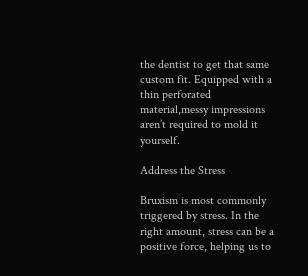the dentist to get that same custom fit. Equipped with a thin perforated material,messy impressions aren’t required to mold it yourself.

Address the Stress

Bruxism is most commonly triggered by stress. In the right amount, stress can be a positive force, helping us to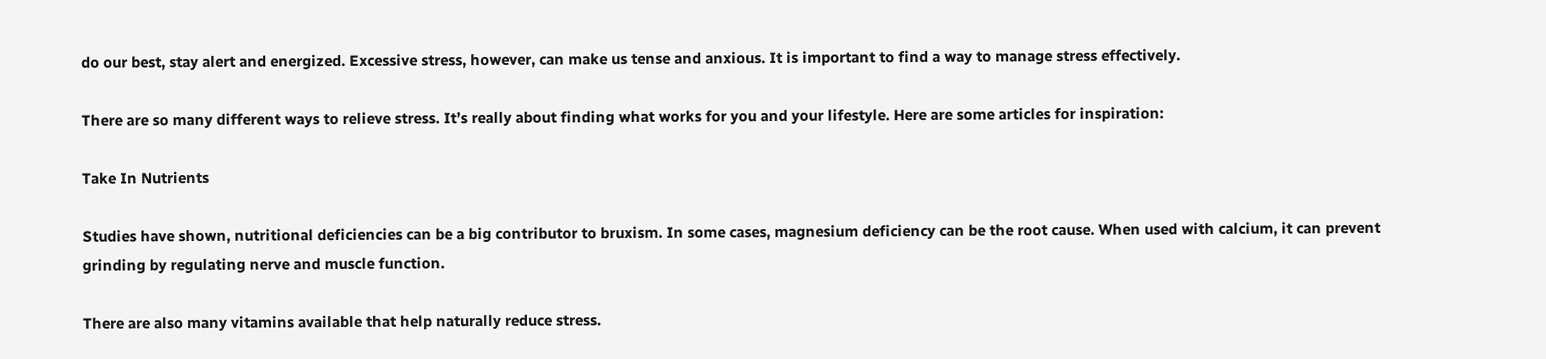do our best, stay alert and energized. Excessive stress, however, can make us tense and anxious. It is important to find a way to manage stress effectively.

There are so many different ways to relieve stress. It’s really about finding what works for you and your lifestyle. Here are some articles for inspiration:

Take In Nutrients

Studies have shown, nutritional deficiencies can be a big contributor to bruxism. In some cases, magnesium deficiency can be the root cause. When used with calcium, it can prevent grinding by regulating nerve and muscle function.

There are also many vitamins available that help naturally reduce stress.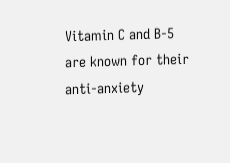Vitamin C and B-5 are known for their anti-anxiety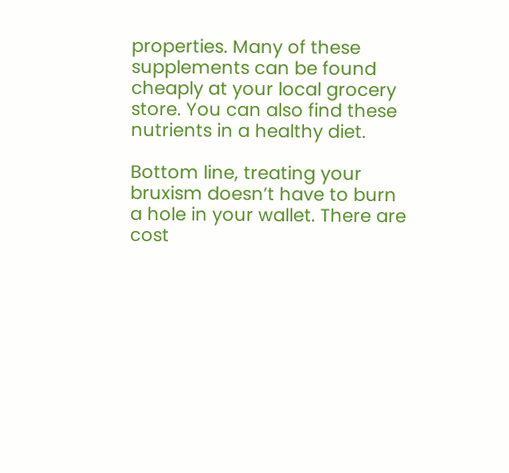properties. Many of these supplements can be found cheaply at your local grocery store. You can also find these nutrients in a healthy diet.

Bottom line, treating your bruxism doesn’t have to burn a hole in your wallet. There are cost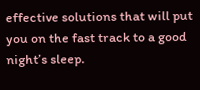effective solutions that will put you on the fast track to a good night’s sleep.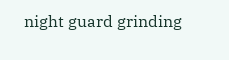night guard grinding